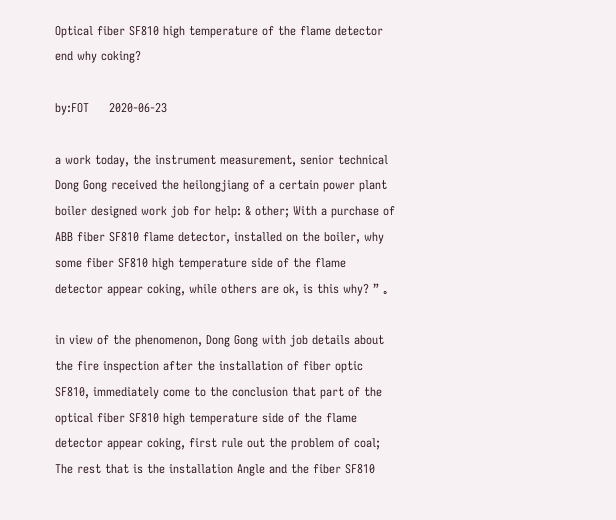Optical fiber SF810 high temperature of the flame detector end why coking?

by:FOT     2020-06-23

a work today, the instrument measurement, senior technical Dong Gong received the heilongjiang of a certain power plant boiler designed work job for help: & other; With a purchase of ABB fiber SF810 flame detector, installed on the boiler, why some fiber SF810 high temperature side of the flame detector appear coking, while others are ok, is this why? ” 。

in view of the phenomenon, Dong Gong with job details about the fire inspection after the installation of fiber optic SF810, immediately come to the conclusion that part of the optical fiber SF810 high temperature side of the flame detector appear coking, first rule out the problem of coal; The rest that is the installation Angle and the fiber SF810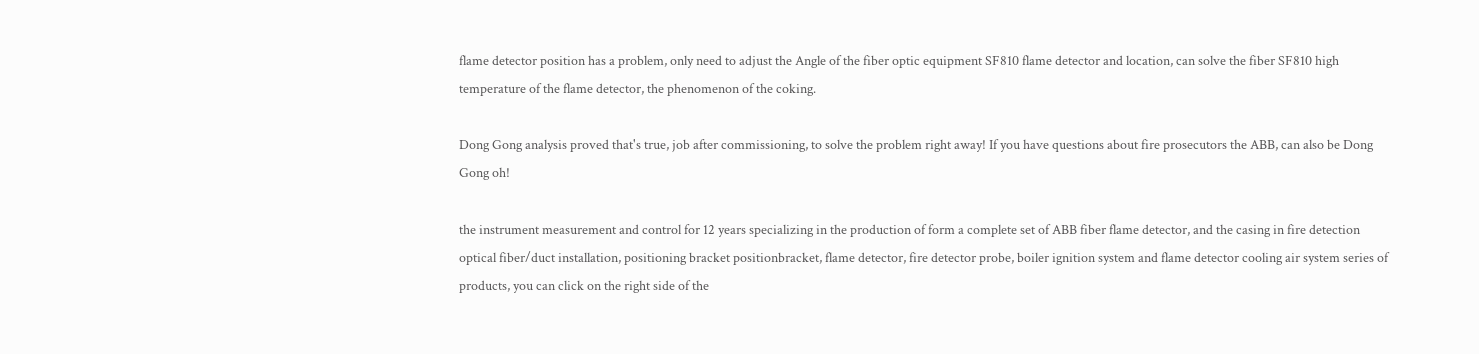flame detector position has a problem, only need to adjust the Angle of the fiber optic equipment SF810 flame detector and location, can solve the fiber SF810 high temperature of the flame detector, the phenomenon of the coking.

Dong Gong analysis proved that's true, job after commissioning, to solve the problem right away! If you have questions about fire prosecutors the ABB, can also be Dong Gong oh!

the instrument measurement and control for 12 years specializing in the production of form a complete set of ABB fiber flame detector, and the casing in fire detection optical fiber/duct installation, positioning bracket positionbracket, flame detector, fire detector probe, boiler ignition system and flame detector cooling air system series of products, you can click on the right side of the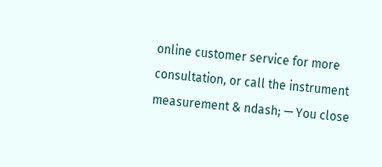online customer service for more consultation, or call the instrument measurement & ndash; — You close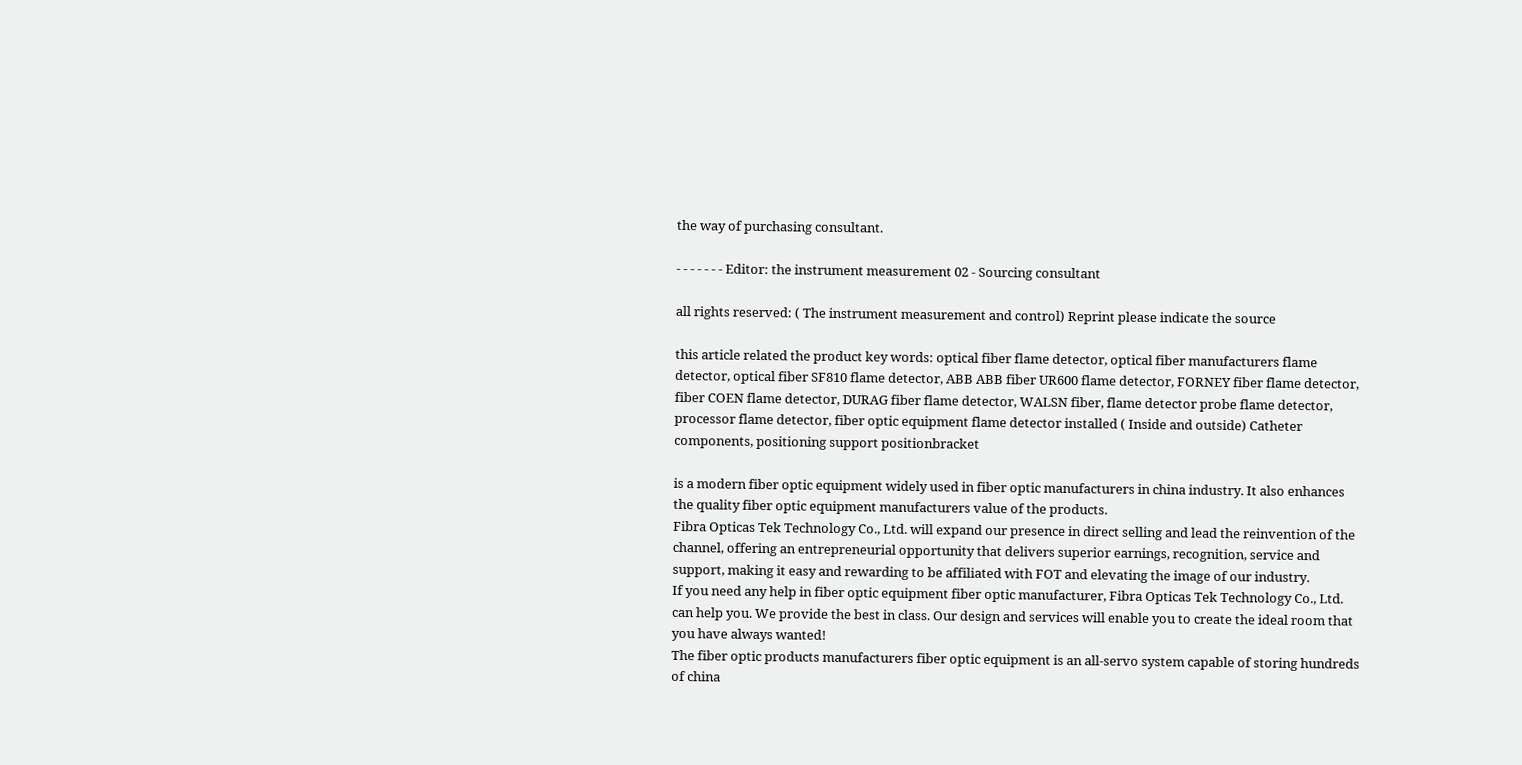the way of purchasing consultant.

- - - - - - - Editor: the instrument measurement 02 - Sourcing consultant

all rights reserved: ( The instrument measurement and control) Reprint please indicate the source

this article related the product key words: optical fiber flame detector, optical fiber manufacturers flame detector, optical fiber SF810 flame detector, ABB ABB fiber UR600 flame detector, FORNEY fiber flame detector, fiber COEN flame detector, DURAG fiber flame detector, WALSN fiber, flame detector probe flame detector, processor flame detector, fiber optic equipment flame detector installed ( Inside and outside) Catheter components, positioning support positionbracket

is a modern fiber optic equipment widely used in fiber optic manufacturers in china industry. It also enhances the quality fiber optic equipment manufacturers value of the products.
Fibra Opticas Tek Technology Co., Ltd. will expand our presence in direct selling and lead the reinvention of the channel, offering an entrepreneurial opportunity that delivers superior earnings, recognition, service and support, making it easy and rewarding to be affiliated with FOT and elevating the image of our industry.
If you need any help in fiber optic equipment fiber optic manufacturer, Fibra Opticas Tek Technology Co., Ltd. can help you. We provide the best in class. Our design and services will enable you to create the ideal room that you have always wanted!
The fiber optic products manufacturers fiber optic equipment is an all-servo system capable of storing hundreds of china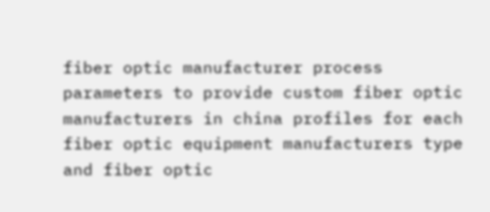fiber optic manufacturer process parameters to provide custom fiber optic manufacturers in china profiles for each fiber optic equipment manufacturers type and fiber optic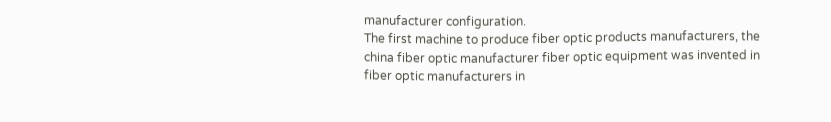manufacturer configuration.
The first machine to produce fiber optic products manufacturers, the china fiber optic manufacturer fiber optic equipment was invented in fiber optic manufacturers in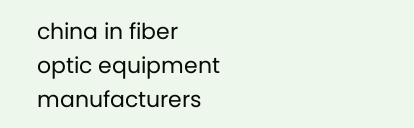china in fiber optic equipment manufacturers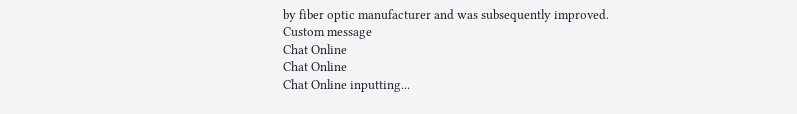by fiber optic manufacturer and was subsequently improved.
Custom message
Chat Online
Chat Online
Chat Online inputting...